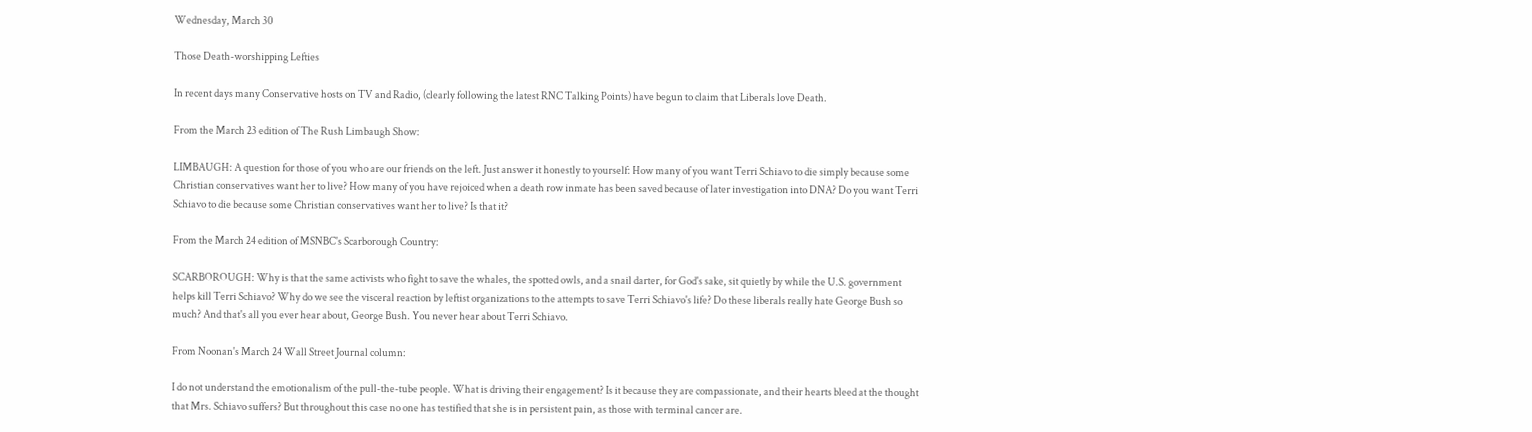Wednesday, March 30

Those Death-worshipping Lefties

In recent days many Conservative hosts on TV and Radio, (clearly following the latest RNC Talking Points) have begun to claim that Liberals love Death.

From the March 23 edition of The Rush Limbaugh Show:

LIMBAUGH: A question for those of you who are our friends on the left. Just answer it honestly to yourself: How many of you want Terri Schiavo to die simply because some Christian conservatives want her to live? How many of you have rejoiced when a death row inmate has been saved because of later investigation into DNA? Do you want Terri Schiavo to die because some Christian conservatives want her to live? Is that it?

From the March 24 edition of MSNBC's Scarborough Country:

SCARBOROUGH: Why is that the same activists who fight to save the whales, the spotted owls, and a snail darter, for God's sake, sit quietly by while the U.S. government helps kill Terri Schiavo? Why do we see the visceral reaction by leftist organizations to the attempts to save Terri Schiavo's life? Do these liberals really hate George Bush so much? And that's all you ever hear about, George Bush. You never hear about Terri Schiavo.

From Noonan's March 24 Wall Street Journal column:

I do not understand the emotionalism of the pull-the-tube people. What is driving their engagement? Is it because they are compassionate, and their hearts bleed at the thought that Mrs. Schiavo suffers? But throughout this case no one has testified that she is in persistent pain, as those with terminal cancer are.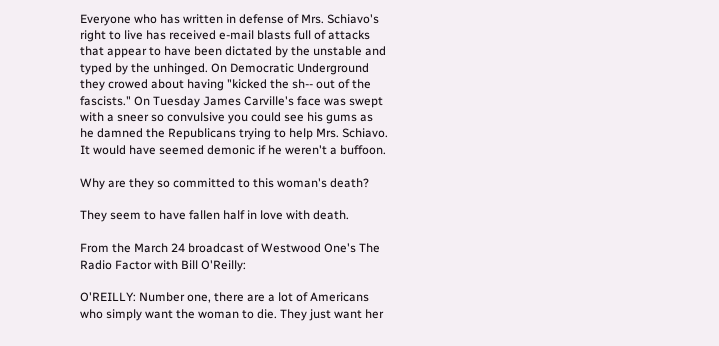Everyone who has written in defense of Mrs. Schiavo's right to live has received e-mail blasts full of attacks that appear to have been dictated by the unstable and typed by the unhinged. On Democratic Underground they crowed about having "kicked the sh-- out of the fascists." On Tuesday James Carville's face was swept with a sneer so convulsive you could see his gums as he damned the Republicans trying to help Mrs. Schiavo. It would have seemed demonic if he weren't a buffoon.

Why are they so committed to this woman's death?

They seem to have fallen half in love with death.

From the March 24 broadcast of Westwood One's The Radio Factor with Bill O'Reilly:

O'REILLY: Number one, there are a lot of Americans who simply want the woman to die. They just want her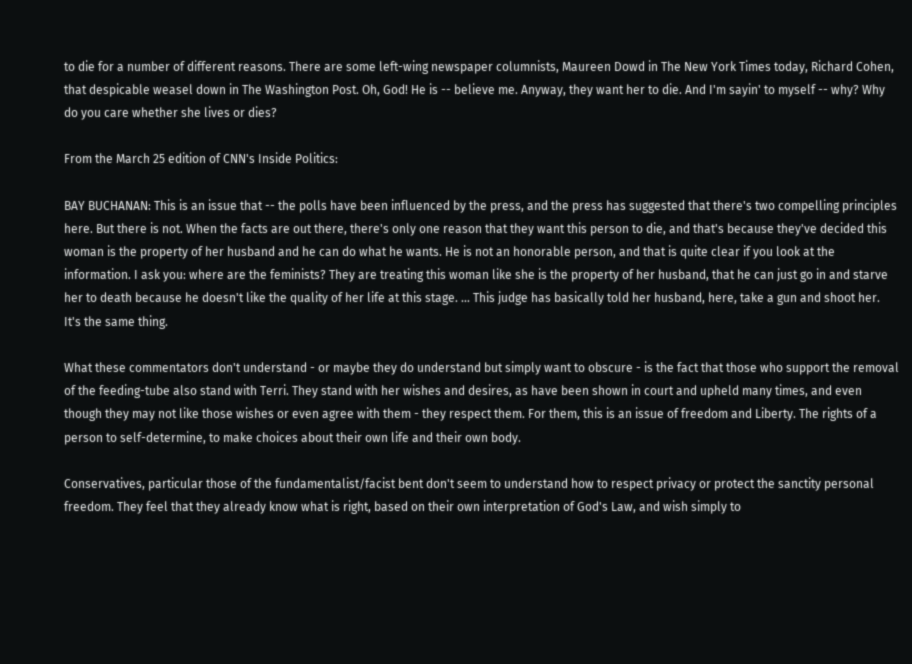to die for a number of different reasons. There are some left-wing newspaper columnists, Maureen Dowd in The New York Times today, Richard Cohen, that despicable weasel down in The Washington Post. Oh, God! He is -- believe me. Anyway, they want her to die. And I'm sayin' to myself -- why? Why do you care whether she lives or dies?

From the March 25 edition of CNN's Inside Politics:

BAY BUCHANAN: This is an issue that -- the polls have been influenced by the press, and the press has suggested that there's two compelling principles here. But there is not. When the facts are out there, there's only one reason that they want this person to die, and that's because they've decided this woman is the property of her husband and he can do what he wants. He is not an honorable person, and that is quite clear if you look at the information. I ask you: where are the feminists? They are treating this woman like she is the property of her husband, that he can just go in and starve her to death because he doesn't like the quality of her life at this stage. ... This judge has basically told her husband, here, take a gun and shoot her. It's the same thing.

What these commentators don't understand - or maybe they do understand but simply want to obscure - is the fact that those who support the removal of the feeding-tube also stand with Terri. They stand with her wishes and desires, as have been shown in court and upheld many times, and even though they may not like those wishes or even agree with them - they respect them. For them, this is an issue of freedom and Liberty. The rights of a person to self-determine, to make choices about their own life and their own body.

Conservatives, particular those of the fundamentalist/facist bent don't seem to understand how to respect privacy or protect the sanctity personal freedom. They feel that they already know what is right, based on their own interpretation of God's Law, and wish simply to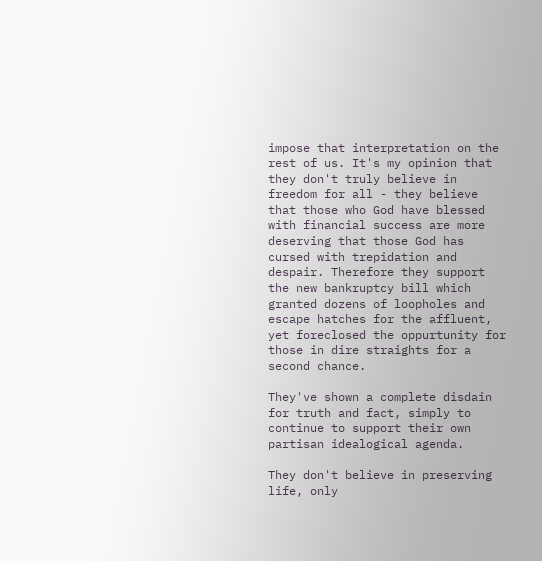impose that interpretation on the rest of us. It's my opinion that they don't truly believe in freedom for all - they believe that those who God have blessed with financial success are more deserving that those God has cursed with trepidation and despair. Therefore they support the new bankruptcy bill which granted dozens of loopholes and escape hatches for the affluent, yet foreclosed the oppurtunity for those in dire straights for a second chance.

They've shown a complete disdain for truth and fact, simply to continue to support their own partisan idealogical agenda.

They don't believe in preserving life, only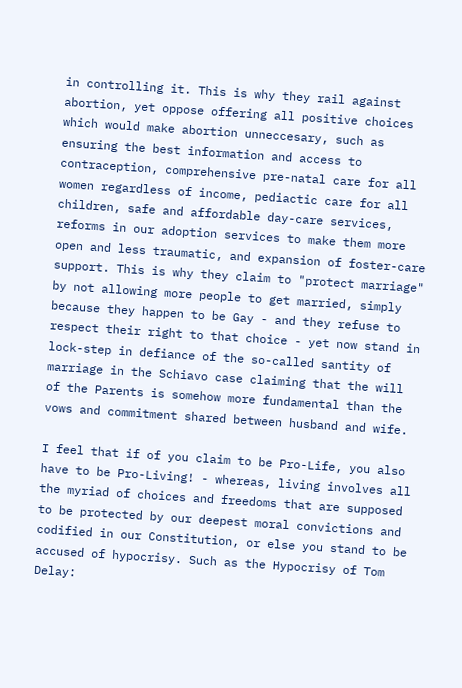in controlling it. This is why they rail against abortion, yet oppose offering all positive choices which would make abortion unneccesary, such as ensuring the best information and access to contraception, comprehensive pre-natal care for all women regardless of income, pediactic care for all children, safe and affordable day-care services, reforms in our adoption services to make them more open and less traumatic, and expansion of foster-care support. This is why they claim to "protect marriage" by not allowing more people to get married, simply because they happen to be Gay - and they refuse to respect their right to that choice - yet now stand in lock-step in defiance of the so-called santity of marriage in the Schiavo case claiming that the will of the Parents is somehow more fundamental than the vows and commitment shared between husband and wife.

I feel that if of you claim to be Pro-Life, you also have to be Pro-Living! - whereas, living involves all the myriad of choices and freedoms that are supposed to be protected by our deepest moral convictions and codified in our Constitution, or else you stand to be accused of hypocrisy. Such as the Hypocrisy of Tom Delay: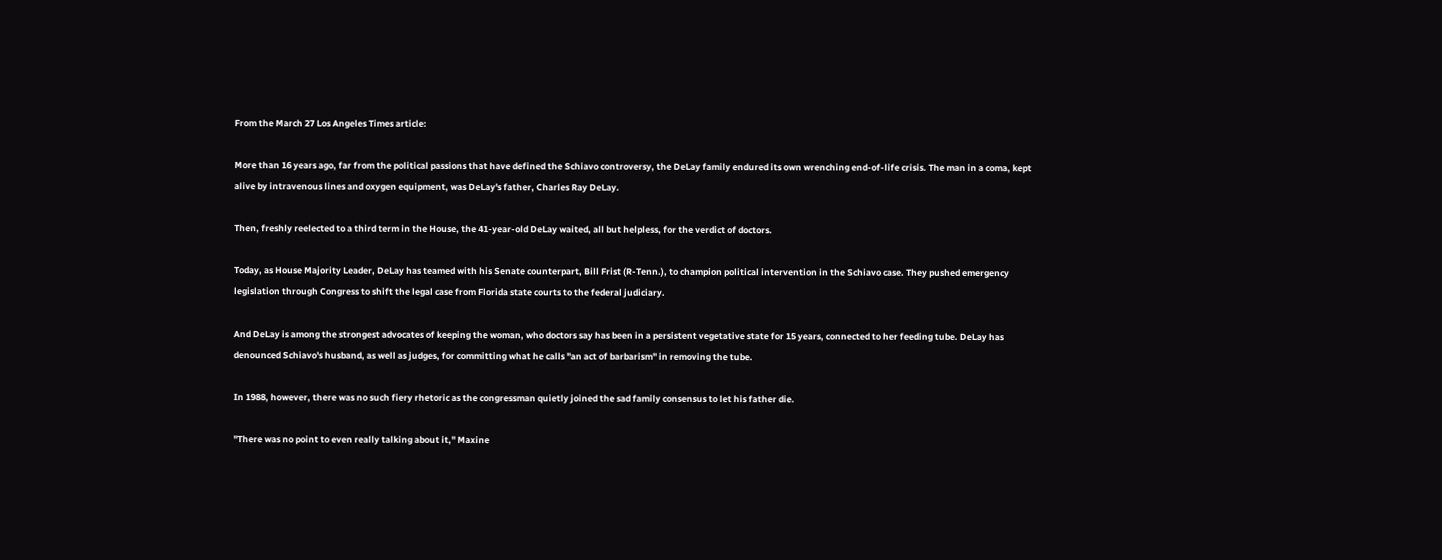From the March 27 Los Angeles Times article:

More than 16 years ago, far from the political passions that have defined the Schiavo controversy, the DeLay family endured its own wrenching end-of-life crisis. The man in a coma, kept alive by intravenous lines and oxygen equipment, was DeLay's father, Charles Ray DeLay.

Then, freshly reelected to a third term in the House, the 41-year-old DeLay waited, all but helpless, for the verdict of doctors.

Today, as House Majority Leader, DeLay has teamed with his Senate counterpart, Bill Frist (R-Tenn.), to champion political intervention in the Schiavo case. They pushed emergency legislation through Congress to shift the legal case from Florida state courts to the federal judiciary.

And DeLay is among the strongest advocates of keeping the woman, who doctors say has been in a persistent vegetative state for 15 years, connected to her feeding tube. DeLay has denounced Schiavo's husband, as well as judges, for committing what he calls "an act of barbarism" in removing the tube.

In 1988, however, there was no such fiery rhetoric as the congressman quietly joined the sad family consensus to let his father die.

"There was no point to even really talking about it," Maxine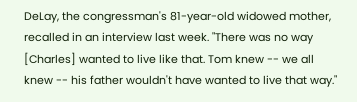DeLay, the congressman's 81-year-old widowed mother, recalled in an interview last week. "There was no way [Charles] wanted to live like that. Tom knew -- we all knew -- his father wouldn't have wanted to live that way."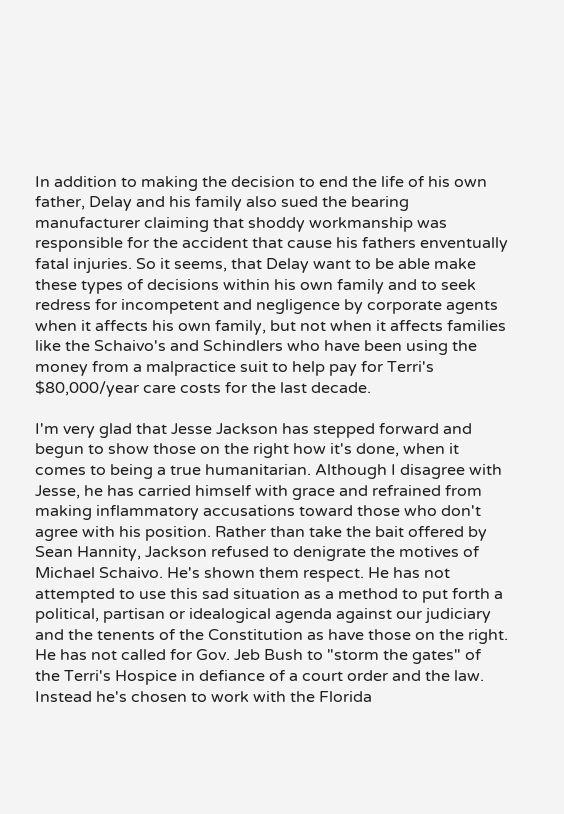In addition to making the decision to end the life of his own father, Delay and his family also sued the bearing manufacturer claiming that shoddy workmanship was responsible for the accident that cause his fathers enventually fatal injuries. So it seems, that Delay want to be able make these types of decisions within his own family and to seek redress for incompetent and negligence by corporate agents when it affects his own family, but not when it affects families like the Schaivo's and Schindlers who have been using the money from a malpractice suit to help pay for Terri's $80,000/year care costs for the last decade.

I'm very glad that Jesse Jackson has stepped forward and begun to show those on the right how it's done, when it comes to being a true humanitarian. Although I disagree with Jesse, he has carried himself with grace and refrained from making inflammatory accusations toward those who don't agree with his position. Rather than take the bait offered by Sean Hannity, Jackson refused to denigrate the motives of Michael Schaivo. He's shown them respect. He has not attempted to use this sad situation as a method to put forth a political, partisan or idealogical agenda against our judiciary and the tenents of the Constitution as have those on the right. He has not called for Gov. Jeb Bush to "storm the gates" of the Terri's Hospice in defiance of a court order and the law. Instead he's chosen to work with the Florida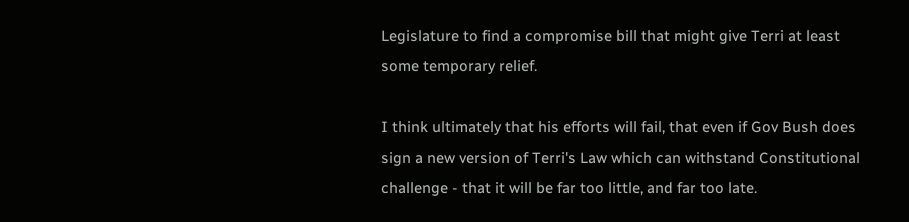Legislature to find a compromise bill that might give Terri at least some temporary relief.

I think ultimately that his efforts will fail, that even if Gov Bush does sign a new version of Terri's Law which can withstand Constitutional challenge - that it will be far too little, and far too late.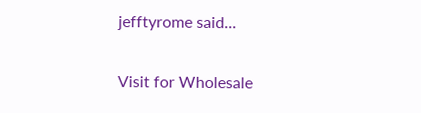jefftyrome said...

Visit for Wholesale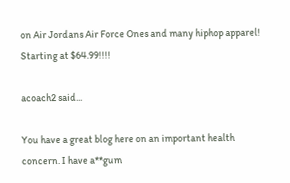on Air Jordans Air Force Ones and many hiphop apparel! Starting at $64.99!!!!

acoach2 said...

You have a great blog here on an important health concern. I have a**gum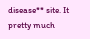disease** site. It pretty much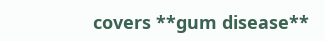covers **gum disease**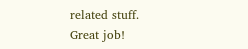related stuff. Great job!